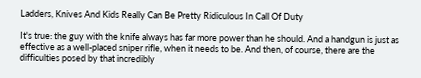Ladders, Knives And Kids Really Can Be Pretty Ridiculous In Call Of Duty

It's true: the guy with the knife always has far more power than he should. And a handgun is just as effective as a well-placed sniper rifle, when it needs to be. And then, of course, there are the difficulties posed by that incredibly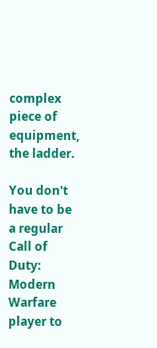complex piece of equipment, the ladder.

You don't have to be a regular Call of Duty: Modern Warfare player to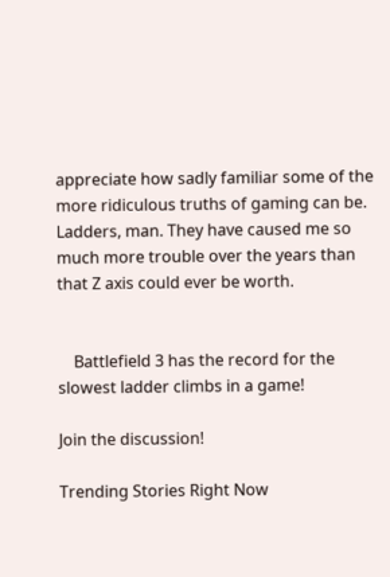appreciate how sadly familiar some of the more ridiculous truths of gaming can be. Ladders, man. They have caused me so much more trouble over the years than that Z axis could ever be worth.


    Battlefield 3 has the record for the slowest ladder climbs in a game!

Join the discussion!

Trending Stories Right Now